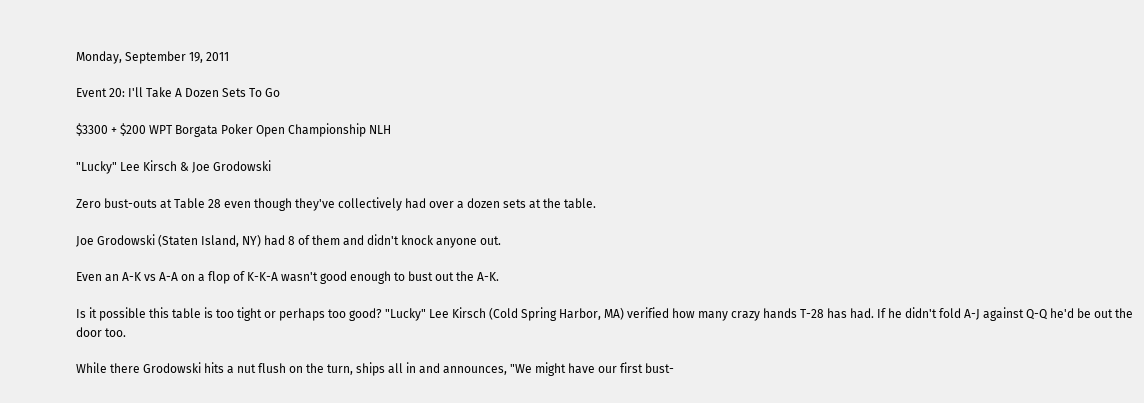Monday, September 19, 2011

Event 20: I'll Take A Dozen Sets To Go

$3300 + $200 WPT Borgata Poker Open Championship NLH

"Lucky" Lee Kirsch & Joe Grodowski

Zero bust-outs at Table 28 even though they've collectively had over a dozen sets at the table.

Joe Grodowski (Staten Island, NY) had 8 of them and didn't knock anyone out.

Even an A-K vs A-A on a flop of K-K-A wasn't good enough to bust out the A-K.

Is it possible this table is too tight or perhaps too good? "Lucky" Lee Kirsch (Cold Spring Harbor, MA) verified how many crazy hands T-28 has had. If he didn't fold A-J against Q-Q he'd be out the door too.

While there Grodowski hits a nut flush on the turn, ships all in and announces, "We might have our first bust-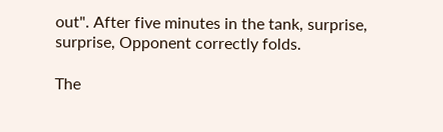out". After five minutes in the tank, surprise, surprise, Opponent correctly folds.

The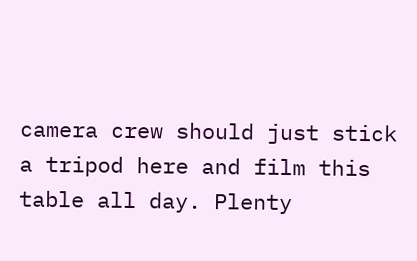camera crew should just stick a tripod here and film this table all day. Plenty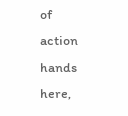of action hands here,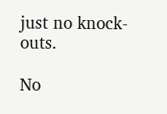just no knock-outs.

No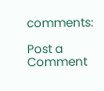comments:

Post a Comment